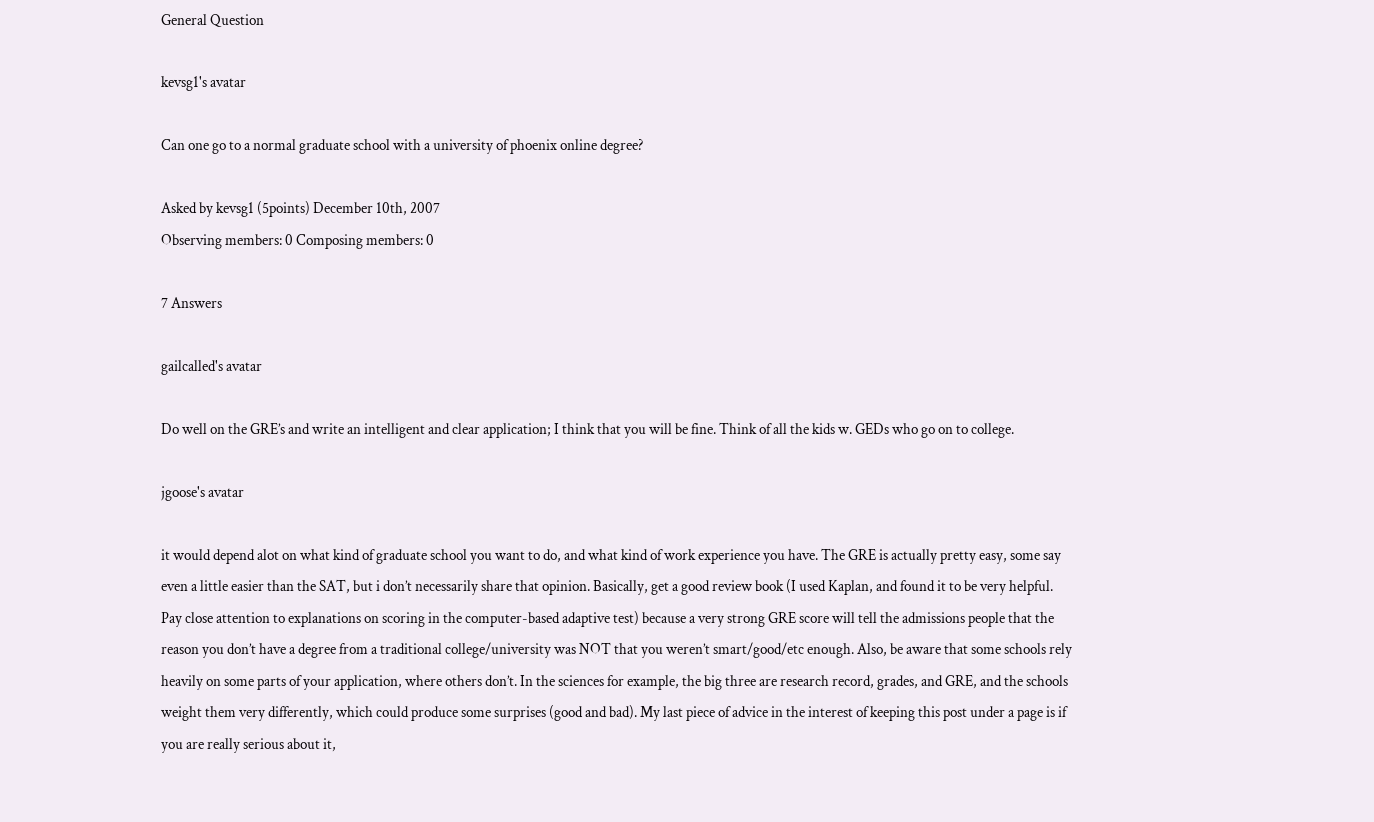General Question

kevsg1's avatar

Can one go to a normal graduate school with a university of phoenix online degree?

Asked by kevsg1 (5points) December 10th, 2007
Observing members: 0 Composing members: 0

7 Answers

gailcalled's avatar

Do well on the GRE’s and write an intelligent and clear application; I think that you will be fine. Think of all the kids w. GEDs who go on to college.

jgoose's avatar

it would depend alot on what kind of graduate school you want to do, and what kind of work experience you have. The GRE is actually pretty easy, some say even a little easier than the SAT, but i don’t necessarily share that opinion. Basically, get a good review book (I used Kaplan, and found it to be very helpful. Pay close attention to explanations on scoring in the computer-based adaptive test) because a very strong GRE score will tell the admissions people that the reason you don’t have a degree from a traditional college/university was NOT that you weren’t smart/good/etc enough. Also, be aware that some schools rely heavily on some parts of your application, where others don’t. In the sciences for example, the big three are research record, grades, and GRE, and the schools weight them very differently, which could produce some surprises (good and bad). My last piece of advice in the interest of keeping this post under a page is if you are really serious about it,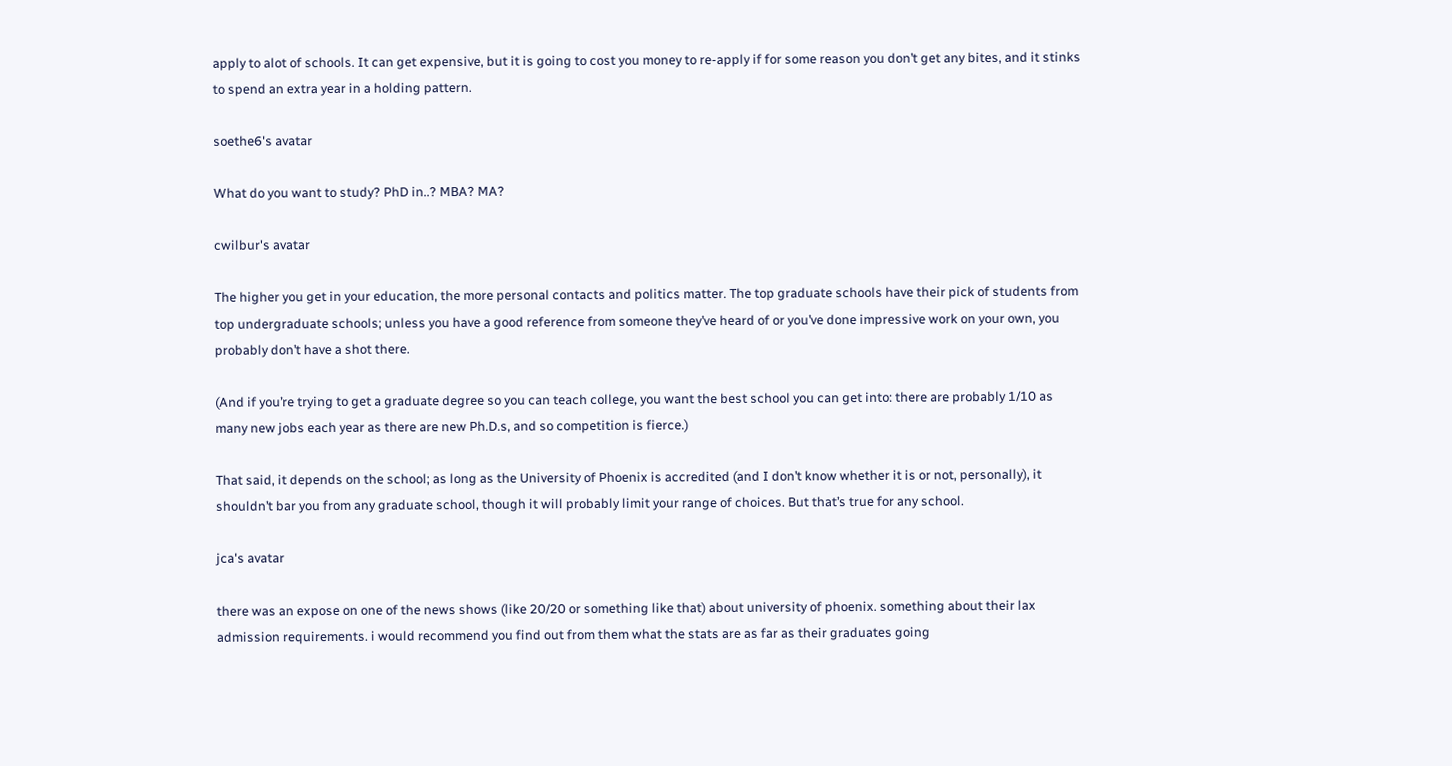apply to alot of schools. It can get expensive, but it is going to cost you money to re-apply if for some reason you don’t get any bites, and it stinks to spend an extra year in a holding pattern.

soethe6's avatar

What do you want to study? PhD in..? MBA? MA?

cwilbur's avatar

The higher you get in your education, the more personal contacts and politics matter. The top graduate schools have their pick of students from top undergraduate schools; unless you have a good reference from someone they’ve heard of or you’ve done impressive work on your own, you probably don’t have a shot there.

(And if you’re trying to get a graduate degree so you can teach college, you want the best school you can get into: there are probably 1/10 as many new jobs each year as there are new Ph.D.s, and so competition is fierce.)

That said, it depends on the school; as long as the University of Phoenix is accredited (and I don’t know whether it is or not, personally), it shouldn’t bar you from any graduate school, though it will probably limit your range of choices. But that’s true for any school.

jca's avatar

there was an expose on one of the news shows (like 20/20 or something like that) about university of phoenix. something about their lax admission requirements. i would recommend you find out from them what the stats are as far as their graduates going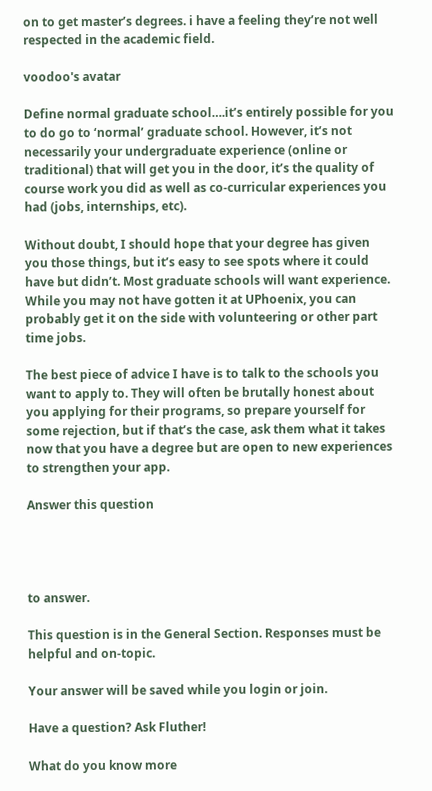on to get master’s degrees. i have a feeling they’re not well respected in the academic field.

voodoo's avatar

Define normal graduate school….it’s entirely possible for you to do go to ‘normal’ graduate school. However, it’s not necessarily your undergraduate experience (online or traditional) that will get you in the door, it’s the quality of course work you did as well as co-curricular experiences you had (jobs, internships, etc).

Without doubt, I should hope that your degree has given you those things, but it’s easy to see spots where it could have but didn’t. Most graduate schools will want experience. While you may not have gotten it at UPhoenix, you can probably get it on the side with volunteering or other part time jobs.

The best piece of advice I have is to talk to the schools you want to apply to. They will often be brutally honest about you applying for their programs, so prepare yourself for some rejection, but if that’s the case, ask them what it takes now that you have a degree but are open to new experiences to strengthen your app.

Answer this question




to answer.

This question is in the General Section. Responses must be helpful and on-topic.

Your answer will be saved while you login or join.

Have a question? Ask Fluther!

What do you know more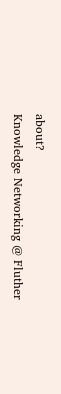about?
Knowledge Networking @ Fluther